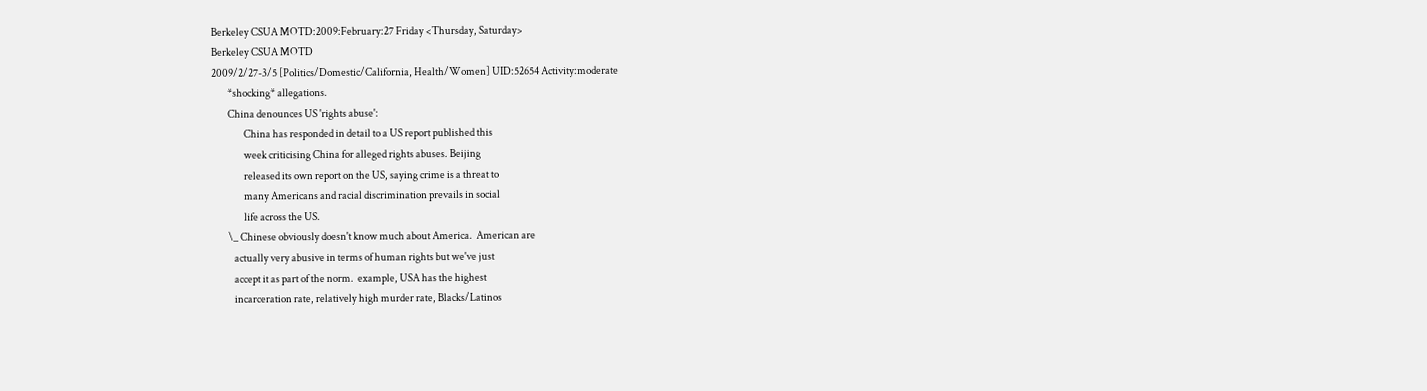Berkeley CSUA MOTD:2009:February:27 Friday <Thursday, Saturday>
Berkeley CSUA MOTD
2009/2/27-3/5 [Politics/Domestic/California, Health/Women] UID:52654 Activity:moderate
        *shocking* allegations.
        China denounces US 'rights abuse':
                China has responded in detail to a US report published this
                week criticising China for alleged rights abuses. Beijing
                released its own report on the US, saying crime is a threat to
                many Americans and racial discrimination prevails in social
                life across the US.
        \_ Chinese obviously doesn't know much about America.  American are
           actually very abusive in terms of human rights but we've just
           accept it as part of the norm.  example, USA has the highest
           incarceration rate, relatively high murder rate, Blacks/Latinos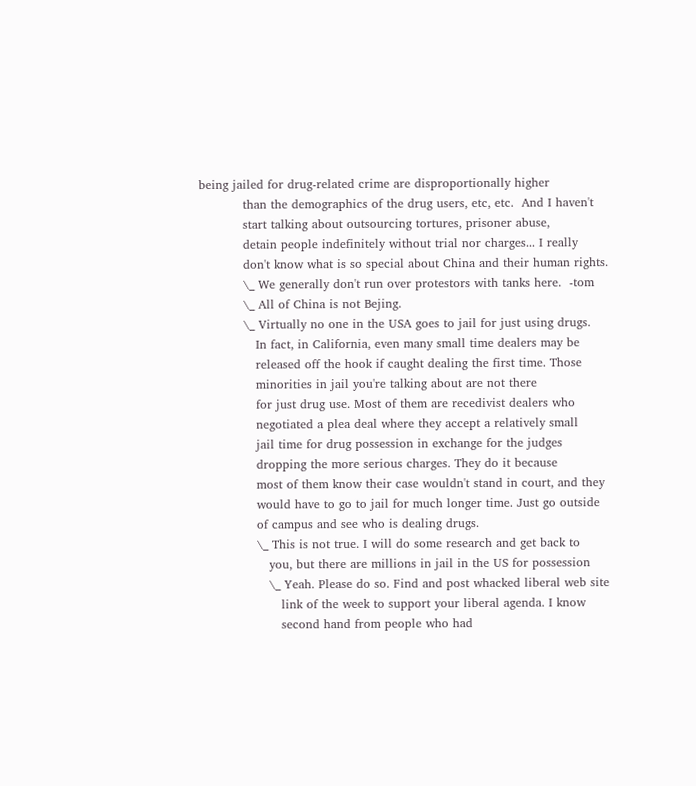being jailed for drug-related crime are disproportionally higher
           than the demographics of the drug users, etc, etc.  And I haven't
           start talking about outsourcing tortures, prisoner abuse,
           detain people indefinitely without trial nor charges... I really
           don't know what is so special about China and their human rights.
           \_ We generally don't run over protestors with tanks here.  -tom
           \_ All of China is not Bejing.
           \_ Virtually no one in the USA goes to jail for just using drugs.
              In fact, in California, even many small time dealers may be
              released off the hook if caught dealing the first time. Those
              minorities in jail you're talking about are not there
              for just drug use. Most of them are recedivist dealers who
              negotiated a plea deal where they accept a relatively small
              jail time for drug possession in exchange for the judges
              dropping the more serious charges. They do it because
              most of them know their case wouldn't stand in court, and they
              would have to go to jail for much longer time. Just go outside
              of campus and see who is dealing drugs.
              \_ This is not true. I will do some research and get back to
                 you, but there are millions in jail in the US for possession
                 \_ Yeah. Please do so. Find and post whacked liberal web site
                    link of the week to support your liberal agenda. I know
                    second hand from people who had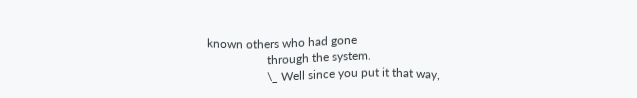known others who had gone
                    through the system.
                    \_ Well since you put it that way,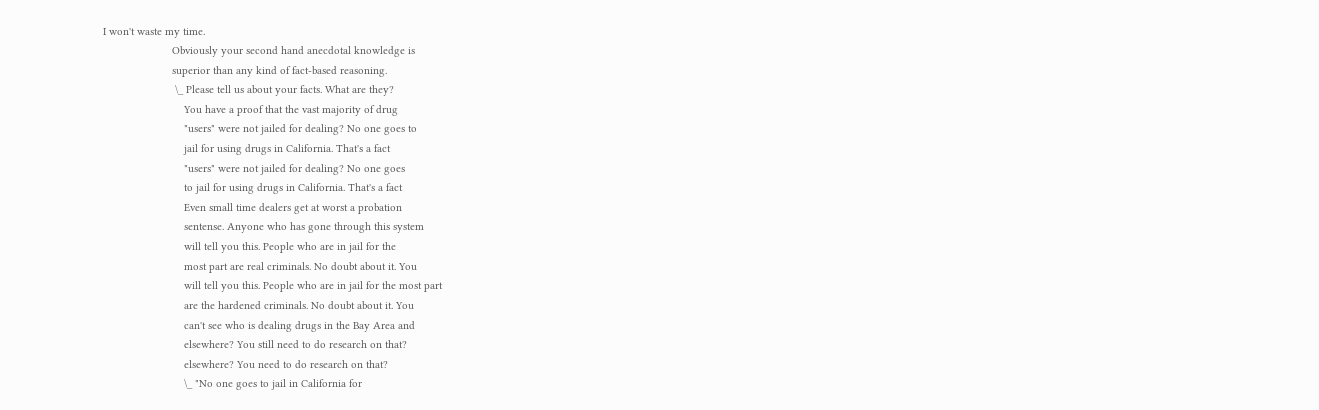I won't waste my time.
                       Obviously your second hand anecdotal knowledge is
                       superior than any kind of fact-based reasoning.
                        \_ Please tell us about your facts. What are they?
                           You have a proof that the vast majority of drug
                           "users" were not jailed for dealing? No one goes to
                           jail for using drugs in California. That's a fact
                           "users" were not jailed for dealing? No one goes
                           to jail for using drugs in California. That's a fact
                           Even small time dealers get at worst a probation
                           sentense. Anyone who has gone through this system
                           will tell you this. People who are in jail for the
                           most part are real criminals. No doubt about it. You
                           will tell you this. People who are in jail for the most part
                           are the hardened criminals. No doubt about it. You
                           can't see who is dealing drugs in the Bay Area and
                           elsewhere? You still need to do research on that?
                           elsewhere? You need to do research on that?
                           \_ "No one goes to jail in California for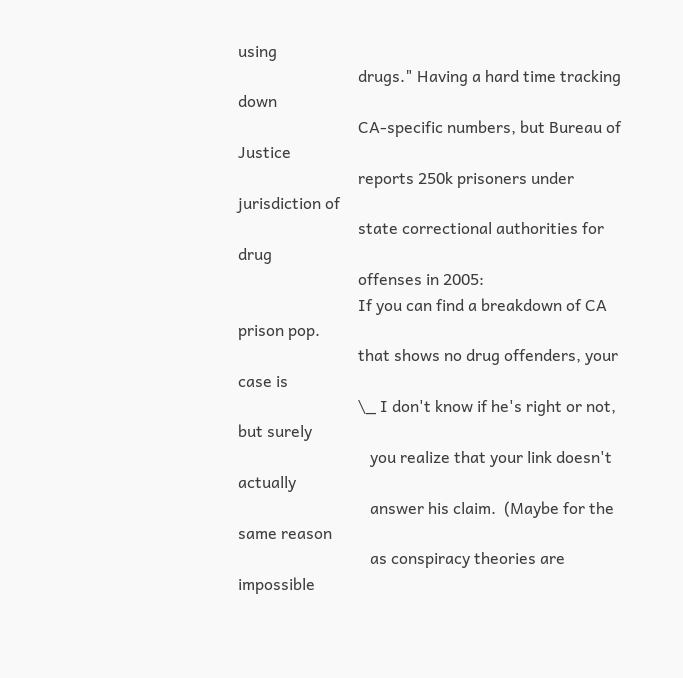using
                              drugs." Having a hard time tracking down
                              CA-specific numbers, but Bureau of Justice
                              reports 250k prisoners under jurisdiction of
                              state correctional authorities for drug
                              offenses in 2005:
                              If you can find a breakdown of CA prison pop.
                              that shows no drug offenders, your case is
                              \_ I don't know if he's right or not, but surely
                                 you realize that your link doesn't actually
                                 answer his claim.  (Maybe for the same reason
                                 as conspiracy theories are impossible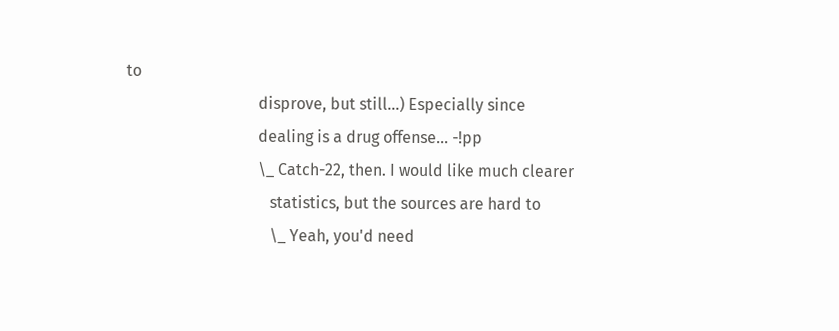to
                                 disprove, but still...) Especially since
                                 dealing is a drug offense... -!pp
                                 \_ Catch-22, then. I would like much clearer
                                    statistics, but the sources are hard to
                                    \_ Yeah, you'd need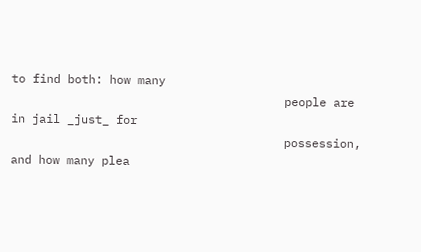to find both: how many
                                       people are in jail _just_ for
                                       possession, and how many plea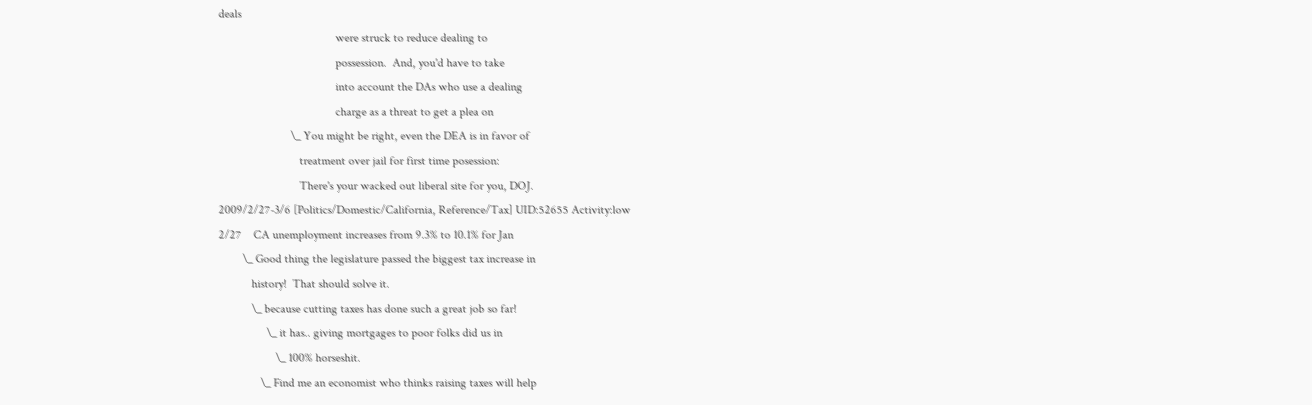deals
                                       were struck to reduce dealing to
                                       possession.  And, you'd have to take
                                       into account the DAs who use a dealing
                                       charge as a threat to get a plea on
                        \_ You might be right, even the DEA is in favor of
                           treatment over jail for first time posession:
                           There's your wacked out liberal site for you, DOJ.
2009/2/27-3/6 [Politics/Domestic/California, Reference/Tax] UID:52655 Activity:low
2/27    CA unemployment increases from 9.3% to 10.1% for Jan
        \_ Good thing the legislature passed the biggest tax increase in
           history!  That should solve it.
           \_ because cutting taxes has done such a great job so far!
                \_ it has.. giving mortgages to poor folks did us in
                   \_ 100% horseshit.
              \_ Find me an economist who thinks raising taxes will help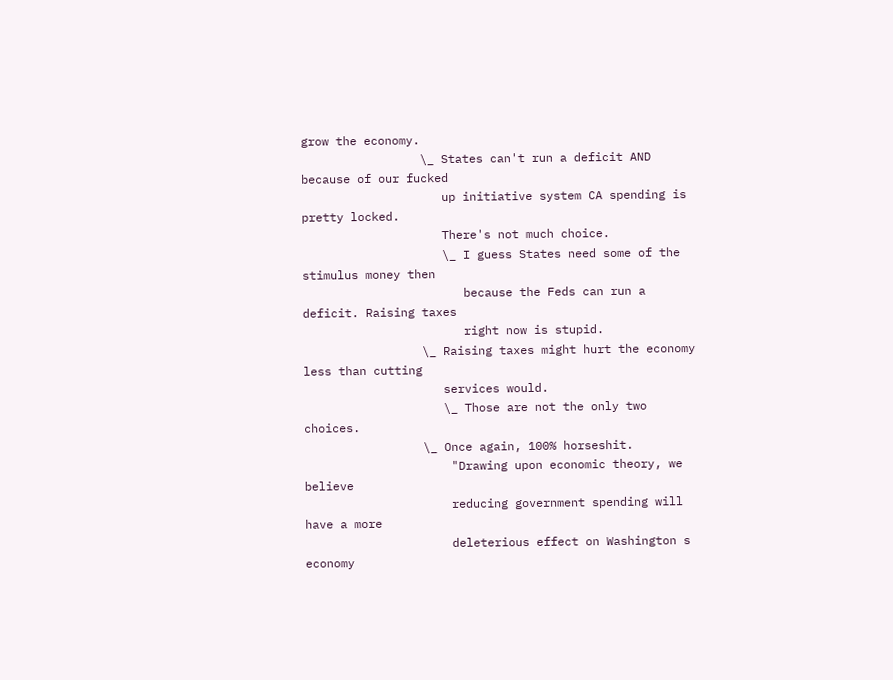grow the economy.
                 \_ States can't run a deficit AND because of our fucked
                    up initiative system CA spending is pretty locked.
                    There's not much choice.
                    \_ I guess States need some of the stimulus money then
                       because the Feds can run a deficit. Raising taxes
                       right now is stupid.
                 \_ Raising taxes might hurt the economy less than cutting
                    services would.
                    \_ Those are not the only two choices.
                 \_ Once again, 100% horseshit.
                     "Drawing upon economic theory, we believe
                     reducing government spending will have a more
                     deleterious effect on Washington s economy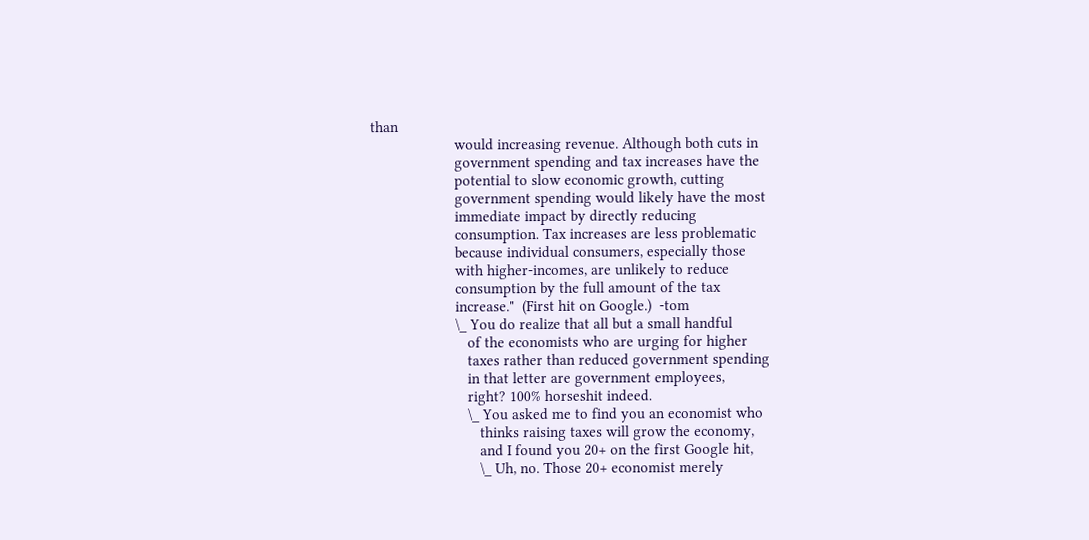than
                     would increasing revenue. Although both cuts in
                     government spending and tax increases have the
                     potential to slow economic growth, cutting
                     government spending would likely have the most
                     immediate impact by directly reducing
                     consumption. Tax increases are less problematic
                     because individual consumers, especially those
                     with higher-incomes, are unlikely to reduce
                     consumption by the full amount of the tax
                     increase."  (First hit on Google.)  -tom
                     \_ You do realize that all but a small handful
                        of the economists who are urging for higher
                        taxes rather than reduced government spending
                        in that letter are government employees,
                        right? 100% horseshit indeed.
                        \_ You asked me to find you an economist who
                           thinks raising taxes will grow the economy,
                           and I found you 20+ on the first Google hit,
                           \_ Uh, no. Those 20+ economist merely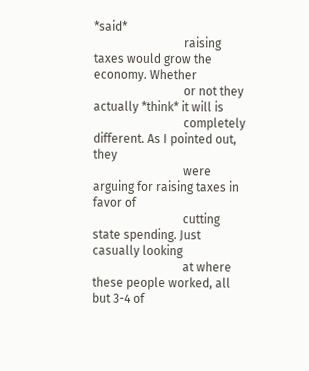*said*
                              raising taxes would grow the economy. Whether
                              or not they actually *think* it will is
                              completely different. As I pointed out, they
                              were arguing for raising taxes in favor of
                              cutting state spending. Just casually looking
                              at where these people worked, all but 3-4 of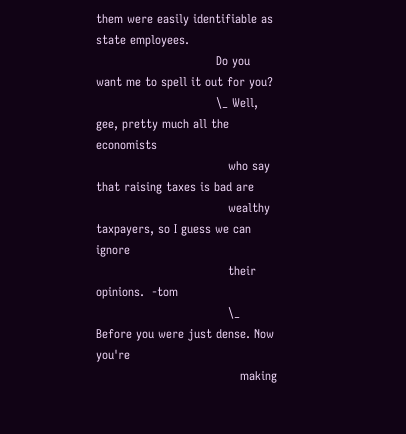them were easily identifiable as state employees.
                              Do you want me to spell it out for you?
                              \_ Well, gee, pretty much all the economists
                                 who say that raising taxes is bad are
                                 wealthy taxpayers, so I guess we can ignore
                                 their opinions.  -tom
                                 \_ Before you were just dense. Now you're
                                    making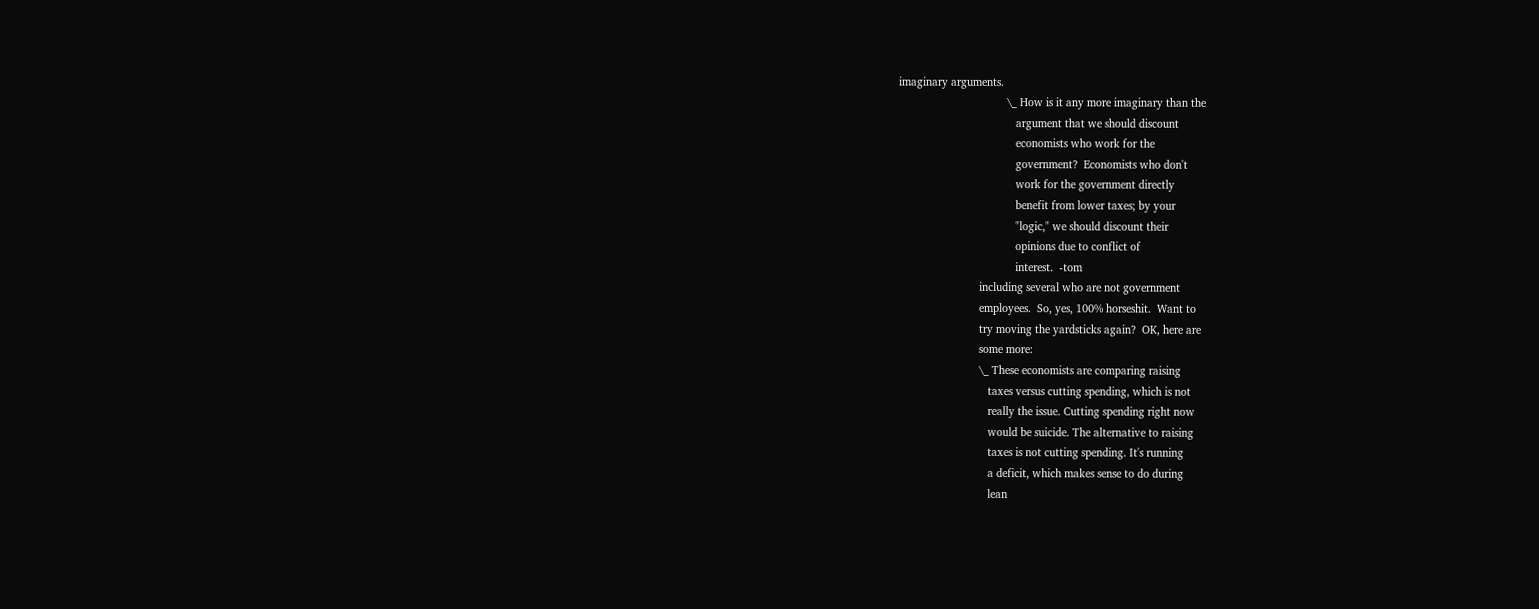imaginary arguments.
                                    \_ How is it any more imaginary than the
                                       argument that we should discount
                                       economists who work for the
                                       government?  Economists who don't
                                       work for the government directly
                                       benefit from lower taxes; by your
                                       "logic," we should discount their
                                       opinions due to conflict of
                                       interest.  -tom
                           including several who are not government
                           employees.  So, yes, 100% horseshit.  Want to
                           try moving the yardsticks again?  OK, here are
                           some more:
                           \_ These economists are comparing raising
                              taxes versus cutting spending, which is not
                              really the issue. Cutting spending right now
                              would be suicide. The alternative to raising
                              taxes is not cutting spending. It's running
                              a deficit, which makes sense to do during
                              lean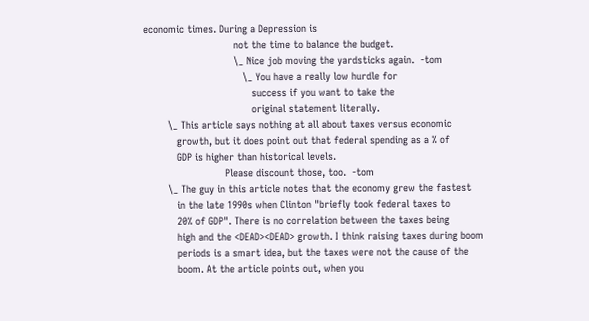economic times. During a Depression is
                              not the time to balance the budget.
                              \_ Nice job moving the yardsticks again.  -tom
                                 \_ You have a really low hurdle for
                                    success if you want to take the
                                    original statement literally.
        \_ This article says nothing at all about taxes versus economic
           growth, but it does point out that federal spending as a % of
           GDP is higher than historical levels.
                           Please discount those, too.  -tom
        \_ The guy in this article notes that the economy grew the fastest
           in the late 1990s when Clinton "briefly took federal taxes to
           20% of GDP". There is no correlation between the taxes being
           high and the <DEAD><DEAD> growth. I think raising taxes during boom
           periods is a smart idea, but the taxes were not the cause of the
           boom. At the article points out, when you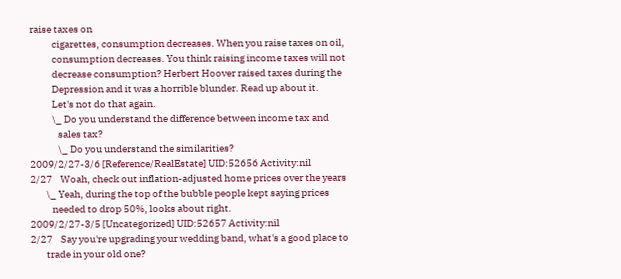raise taxes on
           cigarettes, consumption decreases. When you raise taxes on oil,
           consumption decreases. You think raising income taxes will not
           decrease consumption? Herbert Hoover raised taxes during the
           Depression and it was a horrible blunder. Read up about it.
           Let's not do that again.
           \_ Do you understand the difference between income tax and
              sales tax?
              \_ Do you understand the similarities?
2009/2/27-3/6 [Reference/RealEstate] UID:52656 Activity:nil
2/27    Woah, check out inflation-adjusted home prices over the years
        \_ Yeah, during the top of the bubble people kept saying prices
           needed to drop 50%, looks about right.
2009/2/27-3/5 [Uncategorized] UID:52657 Activity:nil
2/27    Say you're upgrading your wedding band, what's a good place to
        trade in your old one?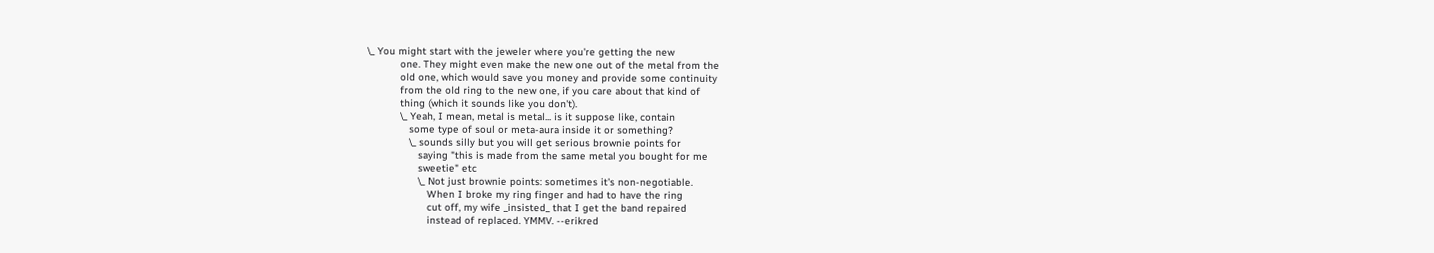\_ You might start with the jeweler where you're getting the new
           one. They might even make the new one out of the metal from the
           old one, which would save you money and provide some continuity
           from the old ring to the new one, if you care about that kind of
           thing (which it sounds like you don't).
           \_ Yeah, I mean, metal is metal... is it suppose like, contain
              some type of soul or meta-aura inside it or something?
              \_ sounds silly but you will get serious brownie points for
                 saying "this is made from the same metal you bought for me
                 sweetie" etc
                 \_ Not just brownie points: sometimes it's non-negotiable.
                    When I broke my ring finger and had to have the ring
                    cut off, my wife _insisted_ that I get the band repaired
                    instead of replaced. YMMV. --erikred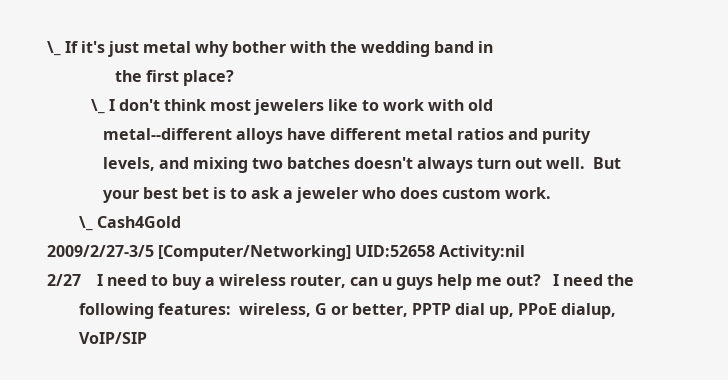\_ If it's just metal why bother with the wedding band in
                 the first place?
           \_ I don't think most jewelers like to work with old
              metal--different alloys have different metal ratios and purity
              levels, and mixing two batches doesn't always turn out well.  But
              your best bet is to ask a jeweler who does custom work.
        \_ Cash4Gold
2009/2/27-3/5 [Computer/Networking] UID:52658 Activity:nil
2/27    I need to buy a wireless router, can u guys help me out?   I need the
        following features:  wireless, G or better, PPTP dial up, PPoE dialup,
        VoIP/SIP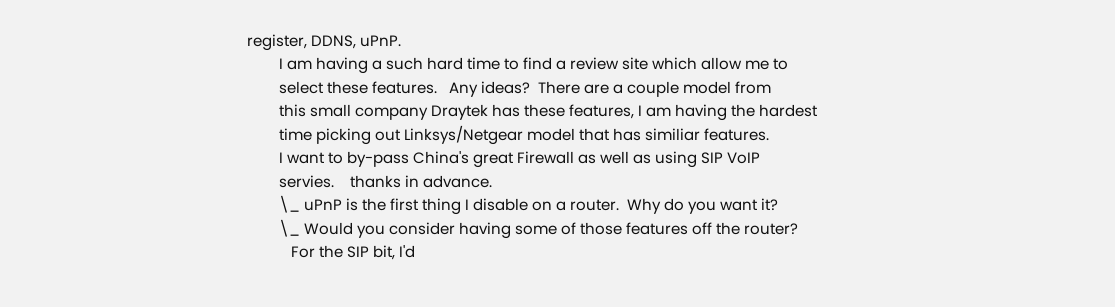register, DDNS, uPnP.
        I am having a such hard time to find a review site which allow me to
        select these features.   Any ideas?  There are a couple model from
        this small company Draytek has these features, I am having the hardest
        time picking out Linksys/Netgear model that has similiar features.
        I want to by-pass China's great Firewall as well as using SIP VoIP
        servies.    thanks in advance.
        \_ uPnP is the first thing I disable on a router.  Why do you want it?
        \_ Would you consider having some of those features off the router?
           For the SIP bit, I'd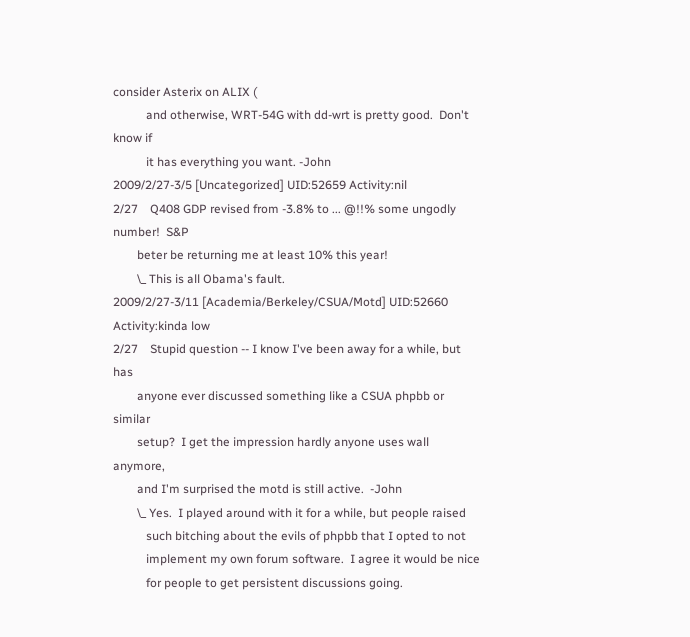consider Asterix on ALIX (
           and otherwise, WRT-54G with dd-wrt is pretty good.  Don't know if
           it has everything you want. -John
2009/2/27-3/5 [Uncategorized] UID:52659 Activity:nil
2/27    Q408 GDP revised from -3.8% to ... @!!% some ungodly number!  S&P
        beter be returning me at least 10% this year!
        \_ This is all Obama's fault.
2009/2/27-3/11 [Academia/Berkeley/CSUA/Motd] UID:52660 Activity:kinda low
2/27    Stupid question -- I know I've been away for a while, but has
        anyone ever discussed something like a CSUA phpbb or similar
        setup?  I get the impression hardly anyone uses wall anymore,
        and I'm surprised the motd is still active.  -John
        \_ Yes.  I played around with it for a while, but people raised
           such bitching about the evils of phpbb that I opted to not
           implement my own forum software.  I agree it would be nice
           for people to get persistent discussions going.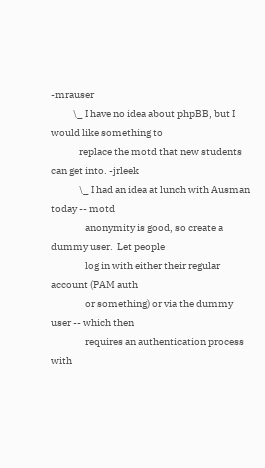-mrauser
           \_ I have no idea about phpBB, but I would like something to
              replace the motd that new students can get into. -jrleek
              \_ I had an idea at lunch with Ausman today -- motd
                 anonymity is good, so create a dummy user.  Let people
                 log in with either their regular account (PAM auth
                 or something) or via the dummy user -- which then
                 requires an authentication process with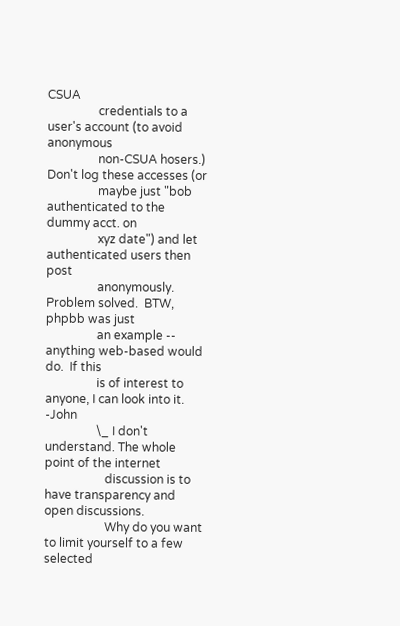CSUA
                 credentials to a user's account (to avoid anonymous
                 non-CSUA hosers.)  Don't log these accesses (or
                 maybe just "bob authenticated to the dummy acct. on
                 xyz date") and let authenticated users then post
                 anonymously.  Problem solved.  BTW, phpbb was just
                 an example -- anything web-based would do.  If this
                 is of interest to anyone, I can look into it.  -John
                 \_ I don't understand. The whole point of the internet
                    discussion is to have transparency and open discussions.
                    Why do you want to limit yourself to a few selected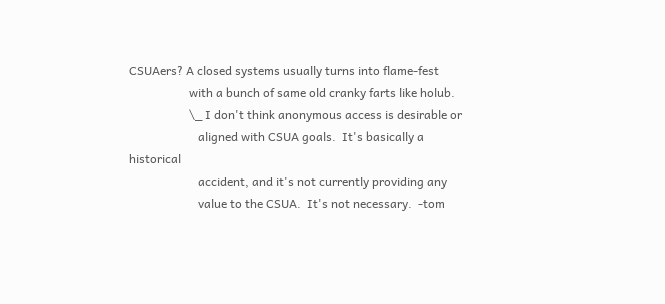CSUAers? A closed systems usually turns into flame-fest
                    with a bunch of same old cranky farts like holub.
                    \_ I don't think anonymous access is desirable or
                       aligned with CSUA goals.  It's basically a historical
                       accident, and it's not currently providing any
                       value to the CSUA.  It's not necessary.  -tom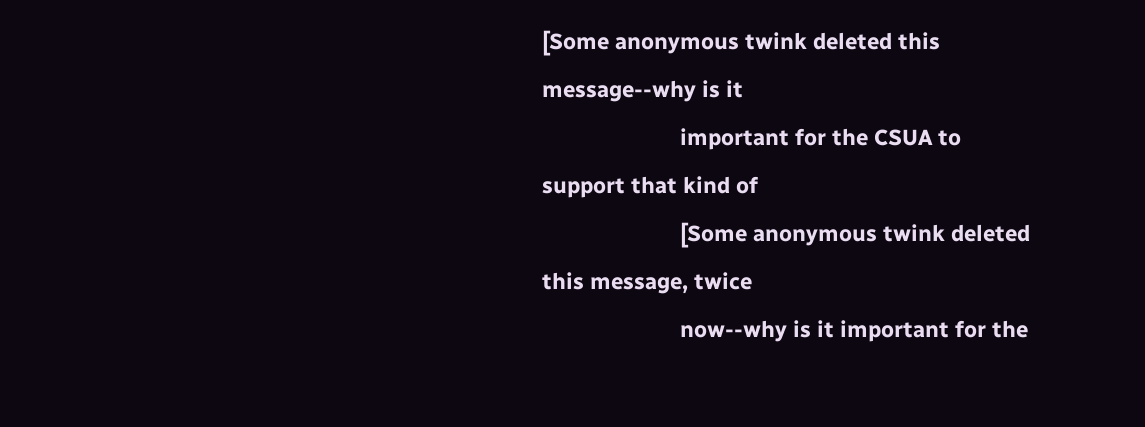[Some anonymous twink deleted this message--why is it
                       important for the CSUA to support that kind of
                       [Some anonymous twink deleted this message, twice
                       now--why is it important for the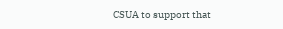CSUA to support that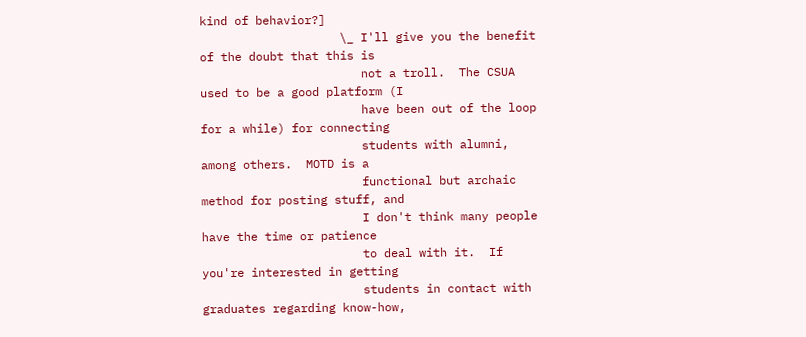kind of behavior?]
                    \_ I'll give you the benefit of the doubt that this is
                       not a troll.  The CSUA used to be a good platform (I
                       have been out of the loop for a while) for connecting
                       students with alumni, among others.  MOTD is a
                       functional but archaic method for posting stuff, and
                       I don't think many people have the time or patience
                       to deal with it.  If you're interested in getting
                       students in contact with graduates regarding know-how,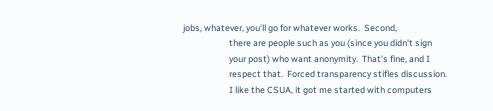jobs, whatever, you'll go for whatever works.  Second,
                       there are people such as you (since you didn't sign
                       your post) who want anonymity.  That's fine, and I
                       respect that.  Forced transparency stifles discussion.
                       I like the CSUA, it got me started with computers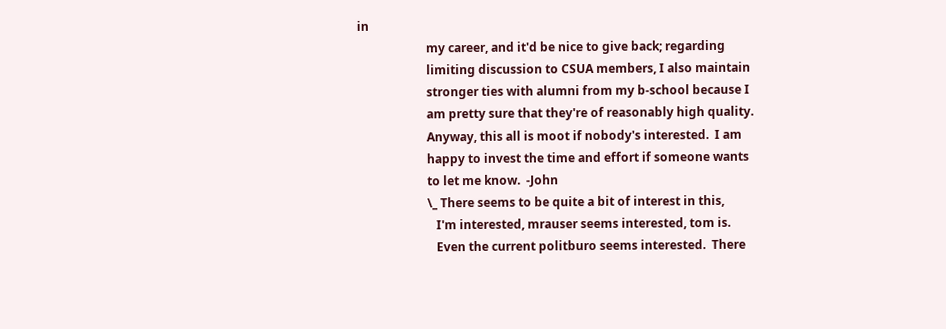in
                       my career, and it'd be nice to give back; regarding
                       limiting discussion to CSUA members, I also maintain
                       stronger ties with alumni from my b-school because I
                       am pretty sure that they're of reasonably high quality.
                       Anyway, this all is moot if nobody's interested.  I am
                       happy to invest the time and effort if someone wants
                       to let me know.  -John
                       \_ There seems to be quite a bit of interest in this,
                          I'm interested, mrauser seems interested, tom is.
                          Even the current politburo seems interested.  There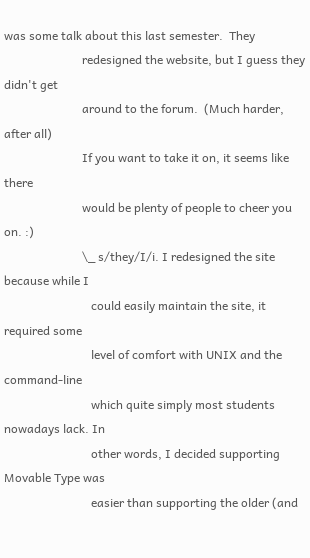was some talk about this last semester.  They
                          redesigned the website, but I guess they didn't get
                          around to the forum.  (Much harder, after all)
                          If you want to take it on, it seems like there
                          would be plenty of people to cheer you on. :)
                          \_ s/they/I/i. I redesigned the site because while I
                             could easily maintain the site, it required some
                             level of comfort with UNIX and the command-line
                             which quite simply most students nowadays lack. In
                             other words, I decided supporting Movable Type was
                             easier than supporting the older (and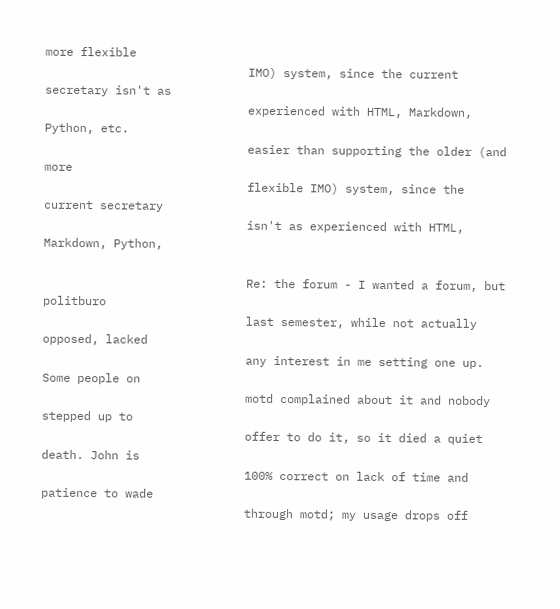more flexible
                             IMO) system, since the current secretary isn't as
                             experienced with HTML, Markdown, Python, etc.
                             easier than supporting the older (and more
                             flexible IMO) system, since the current secretary
                             isn't as experienced with HTML, Markdown, Python,

                             Re: the forum - I wanted a forum, but politburo
                             last semester, while not actually opposed, lacked
                             any interest in me setting one up.  Some people on
                             motd complained about it and nobody stepped up to
                             offer to do it, so it died a quiet death. John is
                             100% correct on lack of time and patience to wade
                             through motd; my usage drops off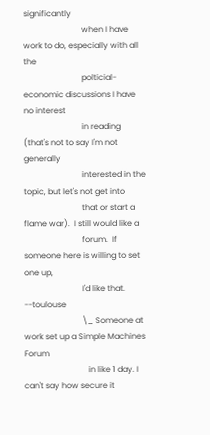significantly
                             when I have work to do, especially with all the
                             polticial-economic discussions I have no interest
                             in reading (that's not to say I'm not generally
                             interested in the topic, but let's not get into
                             that or start a flame war).  I still would like a
                             forum.  If someone here is willing to set one up,
                             I'd like that. --toulouse
                             \_ Someone at work set up a Simple Machines Forum
                                in like 1 day. I can't say how secure it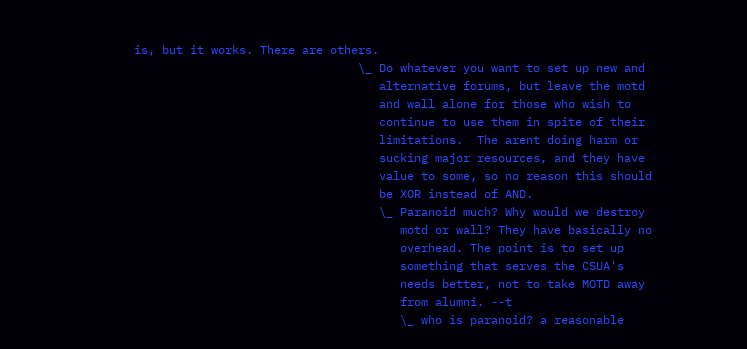is, but it works. There are others.
                                \_ Do whatever you want to set up new and
                                   alternative forums, but leave the motd
                                   and wall alone for those who wish to
                                   continue to use them in spite of their
                                   limitations.  The arent doing harm or
                                   sucking major resources, and they have
                                   value to some, so no reason this should
                                   be XOR instead of AND.
                                   \_ Paranoid much? Why would we destroy
                                      motd or wall? They have basically no
                                      overhead. The point is to set up
                                      something that serves the CSUA's
                                      needs better, not to take MOTD away
                                      from alumni. --t
                                      \_ who is paranoid? a reasonable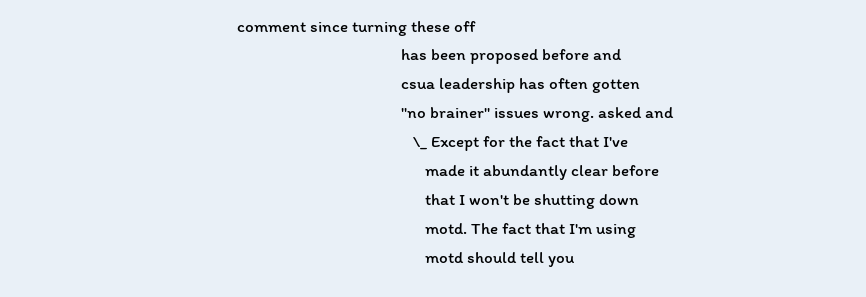comment since turning these off
                                         has been proposed before and
                                         csua leadership has often gotten
                                         "no brainer" issues wrong. asked and
                                            \_ Except for the fact that I've
                                               made it abundantly clear before
                                               that I won't be shutting down
                                               motd. The fact that I'm using
                                               motd should tell you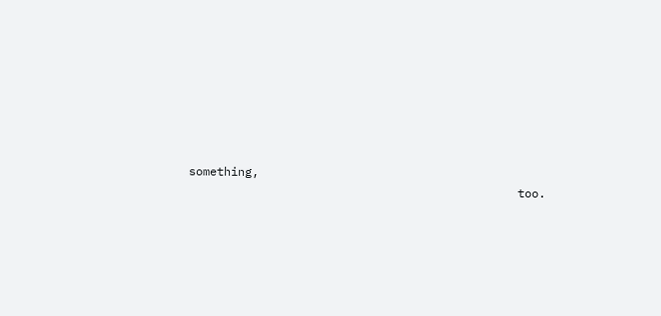something,
                                               too.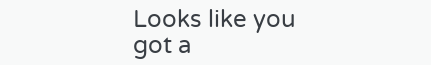Looks like you got a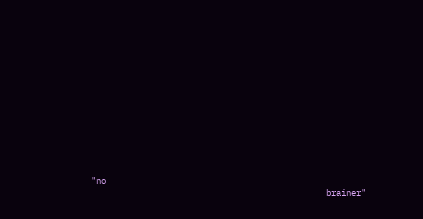"no
                                               brainer"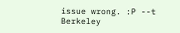issue wrong. :P --t
Berkeley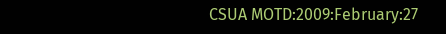CSUA MOTD:2009:February:27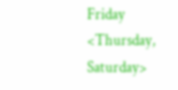Friday <Thursday, Saturday>